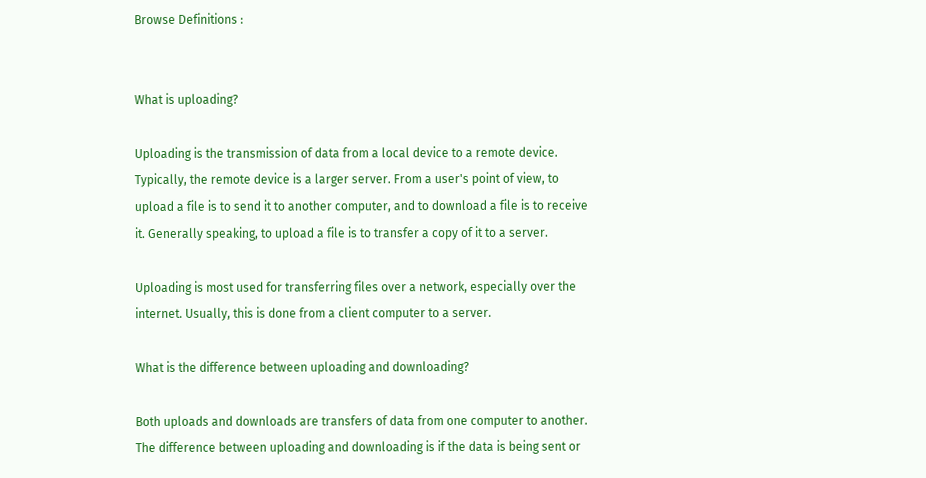Browse Definitions :


What is uploading?

Uploading is the transmission of data from a local device to a remote device. Typically, the remote device is a larger server. From a user's point of view, to upload a file is to send it to another computer, and to download a file is to receive it. Generally speaking, to upload a file is to transfer a copy of it to a server.

Uploading is most used for transferring files over a network, especially over the internet. Usually, this is done from a client computer to a server.

What is the difference between uploading and downloading?

Both uploads and downloads are transfers of data from one computer to another. The difference between uploading and downloading is if the data is being sent or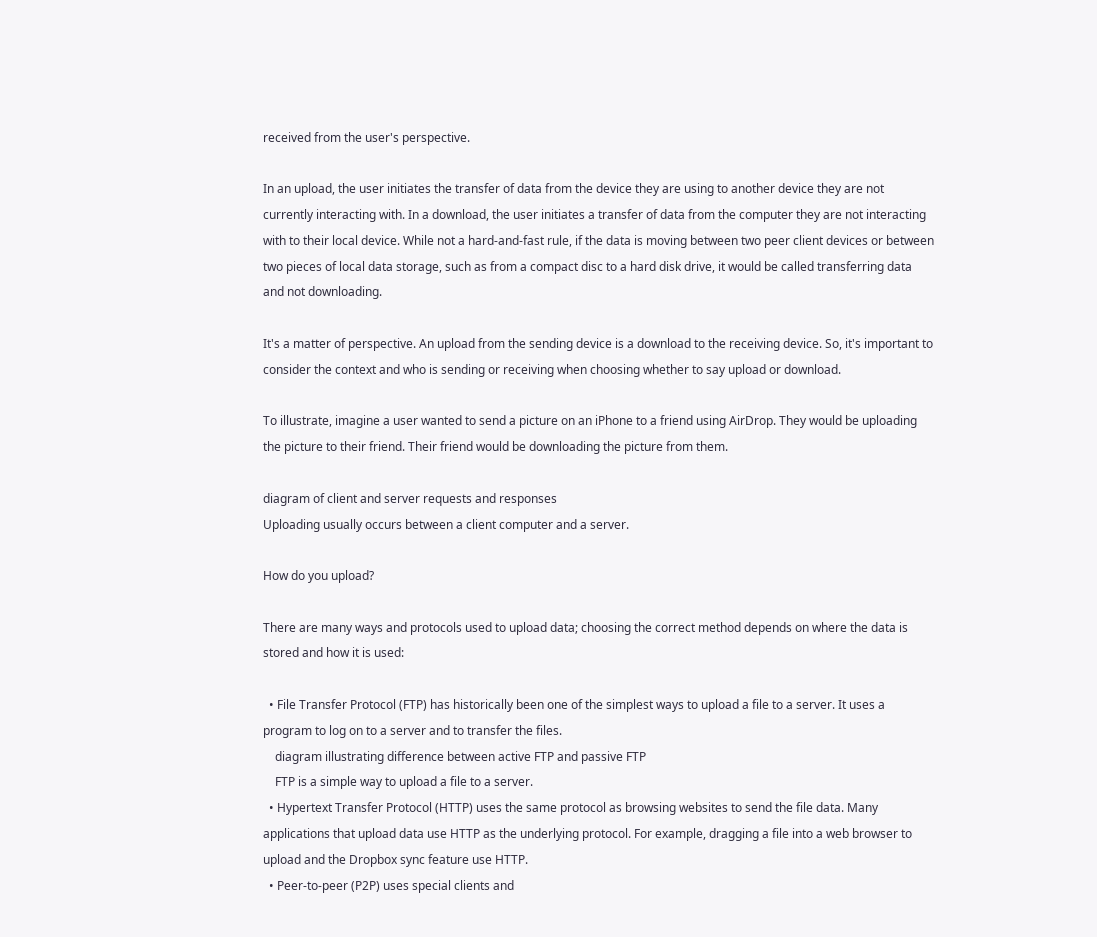received from the user's perspective.

In an upload, the user initiates the transfer of data from the device they are using to another device they are not currently interacting with. In a download, the user initiates a transfer of data from the computer they are not interacting with to their local device. While not a hard-and-fast rule, if the data is moving between two peer client devices or between two pieces of local data storage, such as from a compact disc to a hard disk drive, it would be called transferring data and not downloading.

It's a matter of perspective. An upload from the sending device is a download to the receiving device. So, it's important to consider the context and who is sending or receiving when choosing whether to say upload or download.

To illustrate, imagine a user wanted to send a picture on an iPhone to a friend using AirDrop. They would be uploading the picture to their friend. Their friend would be downloading the picture from them.

diagram of client and server requests and responses
Uploading usually occurs between a client computer and a server.

How do you upload?

There are many ways and protocols used to upload data; choosing the correct method depends on where the data is stored and how it is used:

  • File Transfer Protocol (FTP) has historically been one of the simplest ways to upload a file to a server. It uses a program to log on to a server and to transfer the files.
    diagram illustrating difference between active FTP and passive FTP
    FTP is a simple way to upload a file to a server.
  • Hypertext Transfer Protocol (HTTP) uses the same protocol as browsing websites to send the file data. Many applications that upload data use HTTP as the underlying protocol. For example, dragging a file into a web browser to upload and the Dropbox sync feature use HTTP.
  • Peer-to-peer (P2P) uses special clients and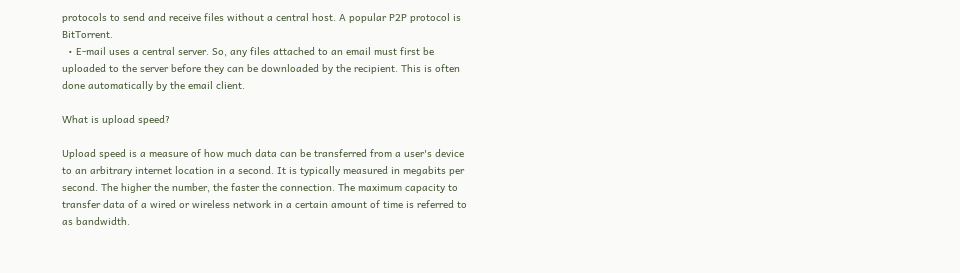protocols to send and receive files without a central host. A popular P2P protocol is BitTorrent.
  • E-mail uses a central server. So, any files attached to an email must first be uploaded to the server before they can be downloaded by the recipient. This is often done automatically by the email client.

What is upload speed?

Upload speed is a measure of how much data can be transferred from a user's device to an arbitrary internet location in a second. It is typically measured in megabits per second. The higher the number, the faster the connection. The maximum capacity to transfer data of a wired or wireless network in a certain amount of time is referred to as bandwidth.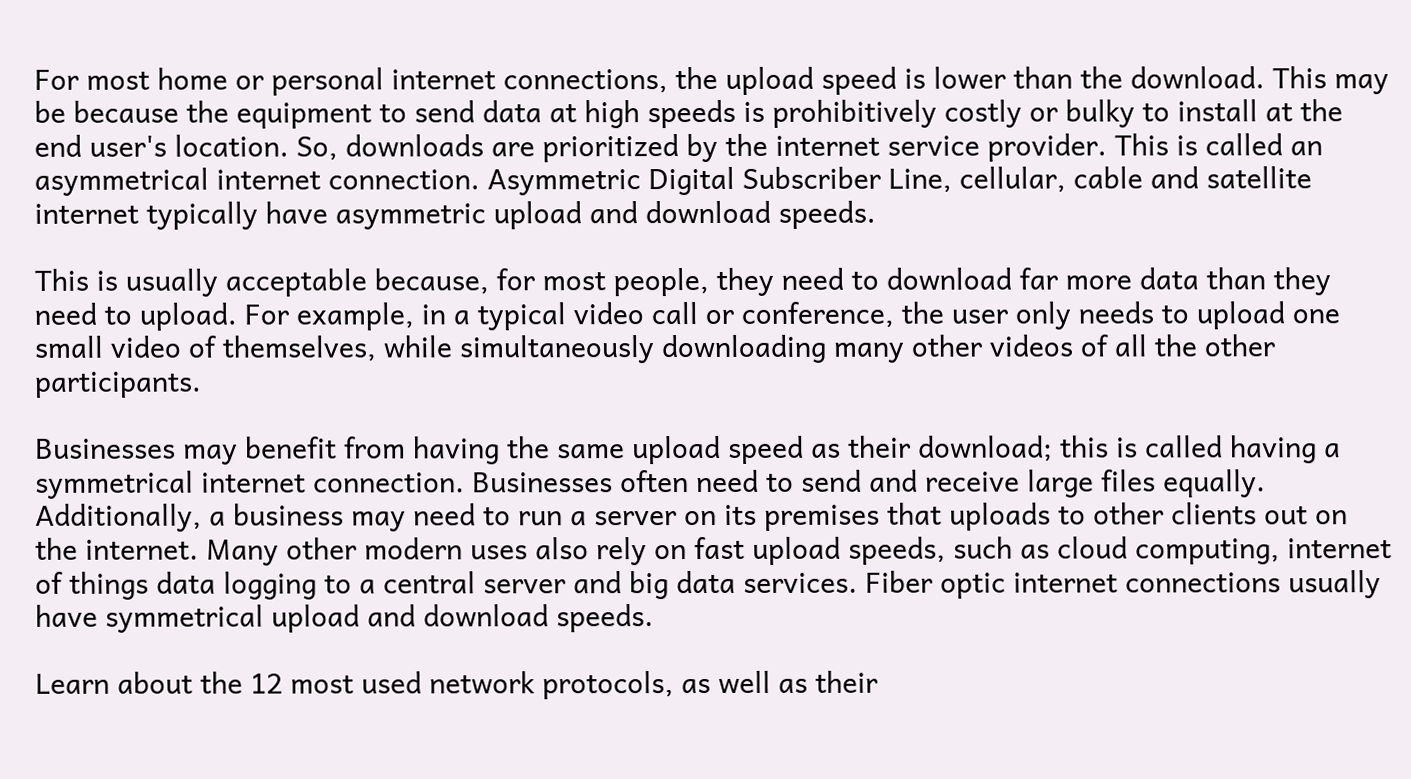For most home or personal internet connections, the upload speed is lower than the download. This may be because the equipment to send data at high speeds is prohibitively costly or bulky to install at the end user's location. So, downloads are prioritized by the internet service provider. This is called an asymmetrical internet connection. Asymmetric Digital Subscriber Line, cellular, cable and satellite internet typically have asymmetric upload and download speeds.

This is usually acceptable because, for most people, they need to download far more data than they need to upload. For example, in a typical video call or conference, the user only needs to upload one small video of themselves, while simultaneously downloading many other videos of all the other participants.

Businesses may benefit from having the same upload speed as their download; this is called having a symmetrical internet connection. Businesses often need to send and receive large files equally. Additionally, a business may need to run a server on its premises that uploads to other clients out on the internet. Many other modern uses also rely on fast upload speeds, such as cloud computing, internet of things data logging to a central server and big data services. Fiber optic internet connections usually have symmetrical upload and download speeds.

Learn about the 12 most used network protocols, as well as their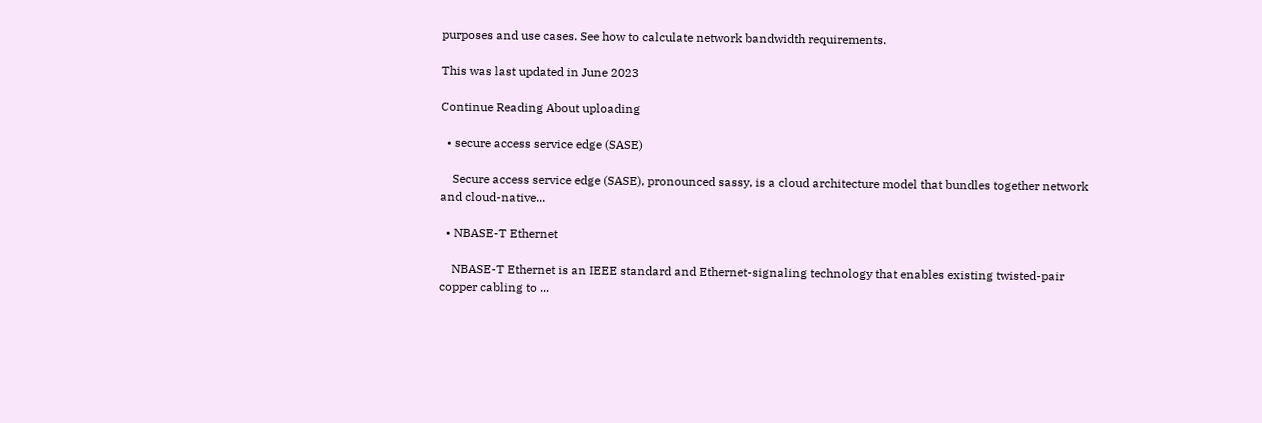purposes and use cases. See how to calculate network bandwidth requirements.

This was last updated in June 2023

Continue Reading About uploading

  • secure access service edge (SASE)

    Secure access service edge (SASE), pronounced sassy, is a cloud architecture model that bundles together network and cloud-native...

  • NBASE-T Ethernet

    NBASE-T Ethernet is an IEEE standard and Ethernet-signaling technology that enables existing twisted-pair copper cabling to ...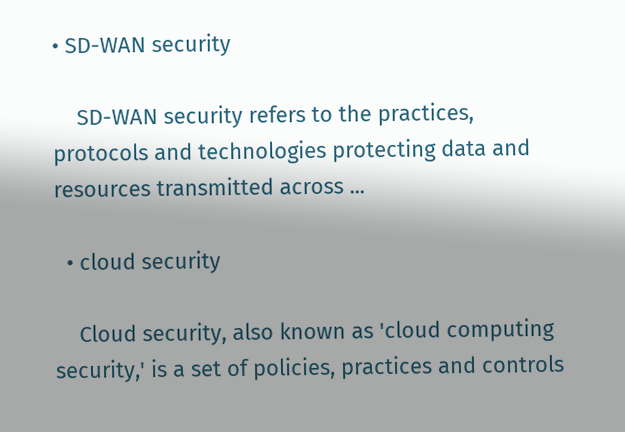• SD-WAN security

    SD-WAN security refers to the practices, protocols and technologies protecting data and resources transmitted across ...

  • cloud security

    Cloud security, also known as 'cloud computing security,' is a set of policies, practices and controls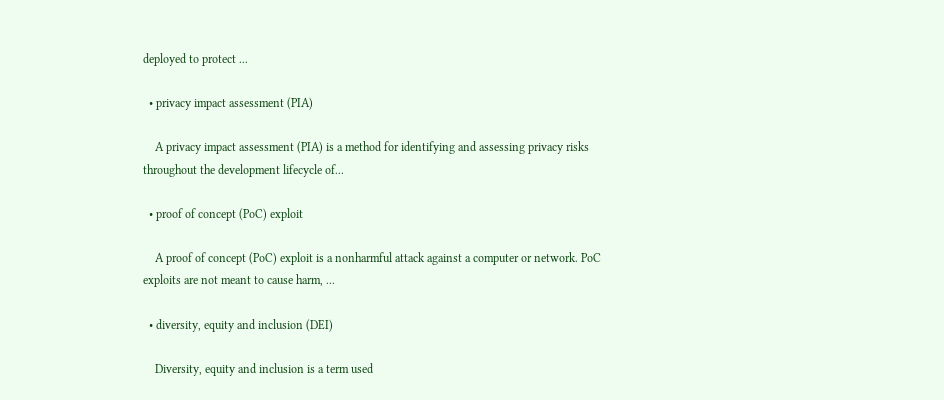deployed to protect ...

  • privacy impact assessment (PIA)

    A privacy impact assessment (PIA) is a method for identifying and assessing privacy risks throughout the development lifecycle of...

  • proof of concept (PoC) exploit

    A proof of concept (PoC) exploit is a nonharmful attack against a computer or network. PoC exploits are not meant to cause harm, ...

  • diversity, equity and inclusion (DEI)

    Diversity, equity and inclusion is a term used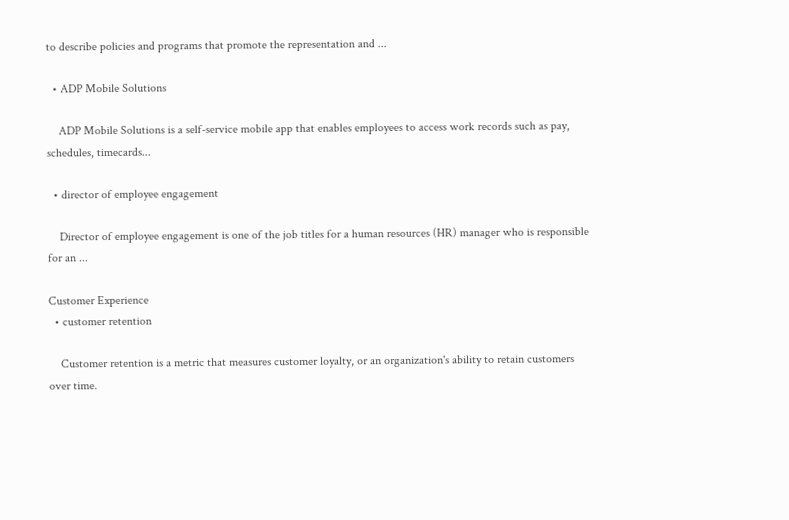to describe policies and programs that promote the representation and ...

  • ADP Mobile Solutions

    ADP Mobile Solutions is a self-service mobile app that enables employees to access work records such as pay, schedules, timecards...

  • director of employee engagement

    Director of employee engagement is one of the job titles for a human resources (HR) manager who is responsible for an ...

Customer Experience
  • customer retention

    Customer retention is a metric that measures customer loyalty, or an organization's ability to retain customers over time.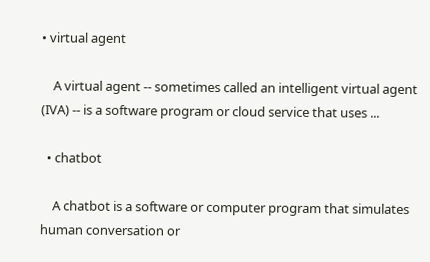• virtual agent

    A virtual agent -- sometimes called an intelligent virtual agent (IVA) -- is a software program or cloud service that uses ...

  • chatbot

    A chatbot is a software or computer program that simulates human conversation or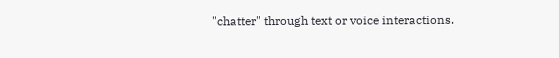"chatter" through text or voice interactions.